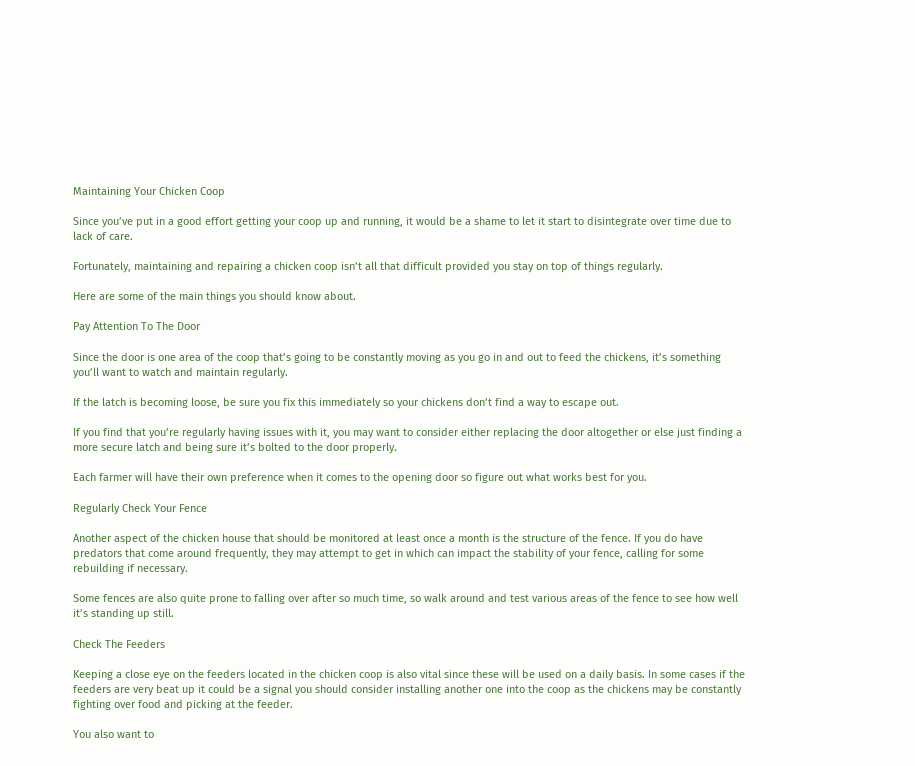Maintaining Your Chicken Coop

Since you’ve put in a good effort getting your coop up and running, it would be a shame to let it start to disintegrate over time due to lack of care.

Fortunately, maintaining and repairing a chicken coop isn’t all that difficult provided you stay on top of things regularly.

Here are some of the main things you should know about.

Pay Attention To The Door

Since the door is one area of the coop that’s going to be constantly moving as you go in and out to feed the chickens, it’s something you’ll want to watch and maintain regularly.

If the latch is becoming loose, be sure you fix this immediately so your chickens don’t find a way to escape out.

If you find that you’re regularly having issues with it, you may want to consider either replacing the door altogether or else just finding a more secure latch and being sure it’s bolted to the door properly.

Each farmer will have their own preference when it comes to the opening door so figure out what works best for you.

Regularly Check Your Fence

Another aspect of the chicken house that should be monitored at least once a month is the structure of the fence. If you do have predators that come around frequently, they may attempt to get in which can impact the stability of your fence, calling for some rebuilding if necessary.

Some fences are also quite prone to falling over after so much time, so walk around and test various areas of the fence to see how well it’s standing up still.

Check The Feeders

Keeping a close eye on the feeders located in the chicken coop is also vital since these will be used on a daily basis. In some cases if the feeders are very beat up it could be a signal you should consider installing another one into the coop as the chickens may be constantly fighting over food and picking at the feeder.

You also want to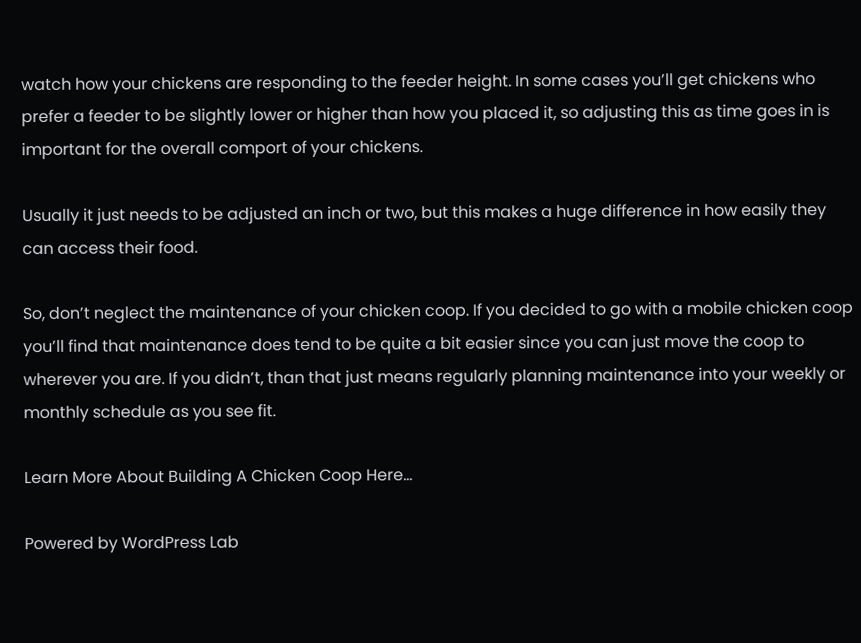watch how your chickens are responding to the feeder height. In some cases you’ll get chickens who prefer a feeder to be slightly lower or higher than how you placed it, so adjusting this as time goes in is important for the overall comport of your chickens.

Usually it just needs to be adjusted an inch or two, but this makes a huge difference in how easily they can access their food.

So, don’t neglect the maintenance of your chicken coop. If you decided to go with a mobile chicken coop you’ll find that maintenance does tend to be quite a bit easier since you can just move the coop to wherever you are. If you didn’t, than that just means regularly planning maintenance into your weekly or monthly schedule as you see fit.

Learn More About Building A Chicken Coop Here…

Powered by WordPress Lab